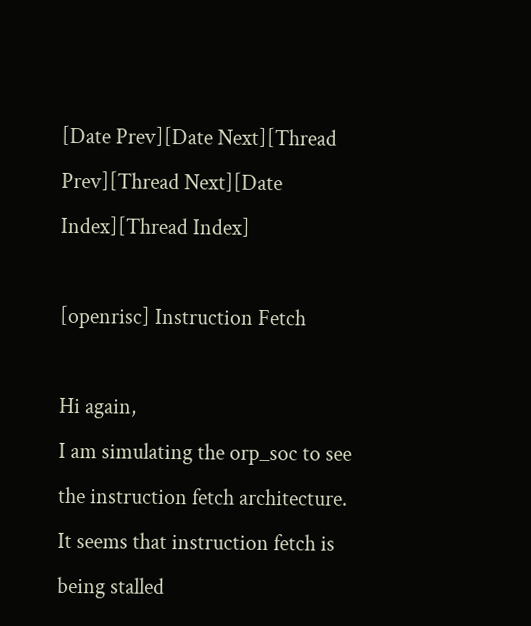[Date Prev][Date Next][Thread Prev][Thread Next][Date Index][Thread Index]

[openrisc] Instruction Fetch

Hi again,
I am simulating the orp_soc to see the instruction fetch architecture.
It seems that instruction fetch is being stalled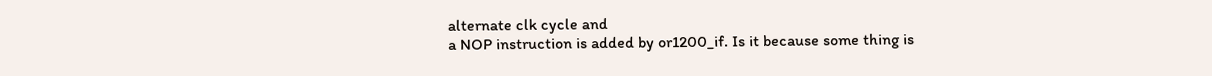alternate clk cycle and
a NOP instruction is added by or1200_if. Is it because some thing is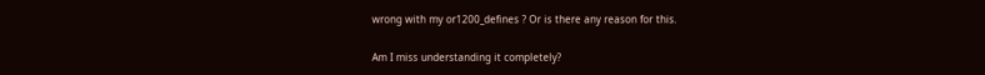wrong with my or1200_defines ? Or is there any reason for this.

Am I miss understanding it completely?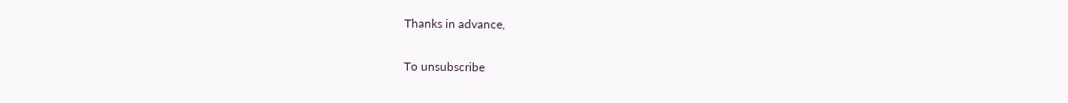Thanks in advance,

To unsubscribe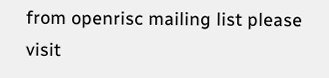from openrisc mailing list please visit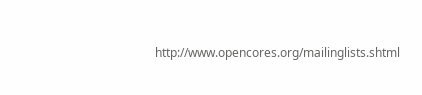http://www.opencores.org/mailinglists.shtml